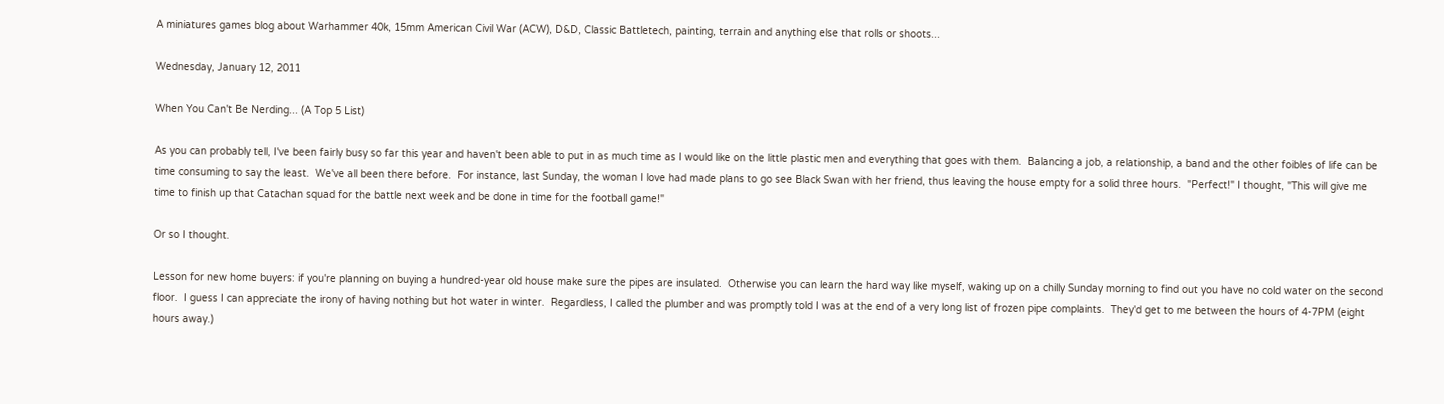A miniatures games blog about Warhammer 40k, 15mm American Civil War (ACW), D&D, Classic Battletech, painting, terrain and anything else that rolls or shoots...

Wednesday, January 12, 2011

When You Can't Be Nerding... (A Top 5 List)

As you can probably tell, I've been fairly busy so far this year and haven't been able to put in as much time as I would like on the little plastic men and everything that goes with them.  Balancing a job, a relationship, a band and the other foibles of life can be time consuming to say the least.  We've all been there before.  For instance, last Sunday, the woman I love had made plans to go see Black Swan with her friend, thus leaving the house empty for a solid three hours.  "Perfect!" I thought, "This will give me time to finish up that Catachan squad for the battle next week and be done in time for the football game!"

Or so I thought.

Lesson for new home buyers: if you're planning on buying a hundred-year old house make sure the pipes are insulated.  Otherwise you can learn the hard way like myself, waking up on a chilly Sunday morning to find out you have no cold water on the second floor.  I guess I can appreciate the irony of having nothing but hot water in winter.  Regardless, I called the plumber and was promptly told I was at the end of a very long list of frozen pipe complaints.  They'd get to me between the hours of 4-7PM (eight hours away.)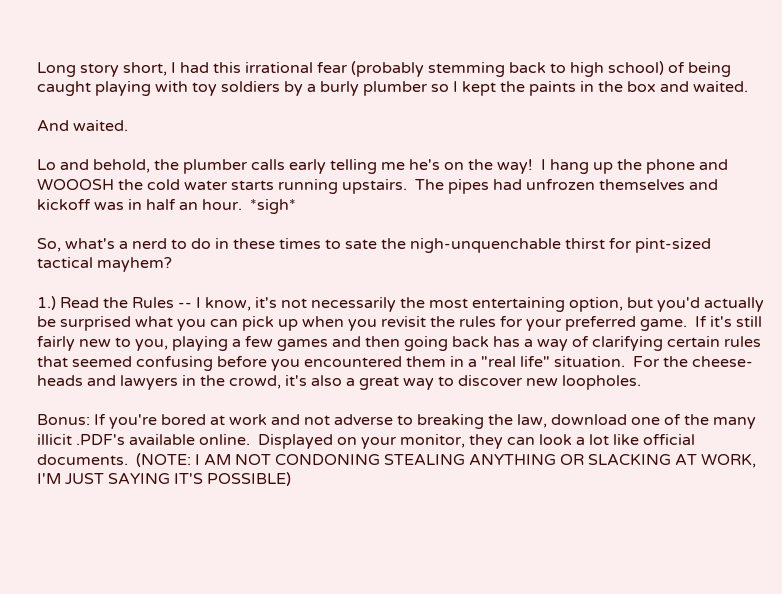Long story short, I had this irrational fear (probably stemming back to high school) of being caught playing with toy soldiers by a burly plumber so I kept the paints in the box and waited.

And waited.

Lo and behold, the plumber calls early telling me he's on the way!  I hang up the phone and WOOOSH the cold water starts running upstairs.  The pipes had unfrozen themselves and kickoff was in half an hour.  *sigh*

So, what's a nerd to do in these times to sate the nigh-unquenchable thirst for pint-sized tactical mayhem?

1.) Read the Rules -- I know, it's not necessarily the most entertaining option, but you'd actually be surprised what you can pick up when you revisit the rules for your preferred game.  If it's still fairly new to you, playing a few games and then going back has a way of clarifying certain rules that seemed confusing before you encountered them in a "real life" situation.  For the cheese-heads and lawyers in the crowd, it's also a great way to discover new loopholes.

Bonus: If you're bored at work and not adverse to breaking the law, download one of the many illicit .PDF's available online.  Displayed on your monitor, they can look a lot like official documents.  (NOTE: I AM NOT CONDONING STEALING ANYTHING OR SLACKING AT WORK, I'M JUST SAYING IT'S POSSIBLE)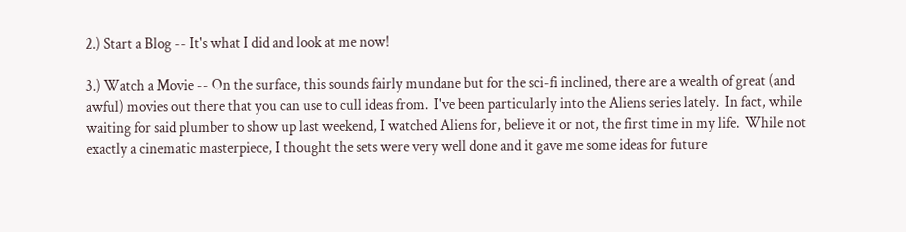2.) Start a Blog -- It's what I did and look at me now!

3.) Watch a Movie -- On the surface, this sounds fairly mundane but for the sci-fi inclined, there are a wealth of great (and awful) movies out there that you can use to cull ideas from.  I've been particularly into the Aliens series lately.  In fact, while waiting for said plumber to show up last weekend, I watched Aliens for, believe it or not, the first time in my life.  While not exactly a cinematic masterpiece, I thought the sets were very well done and it gave me some ideas for future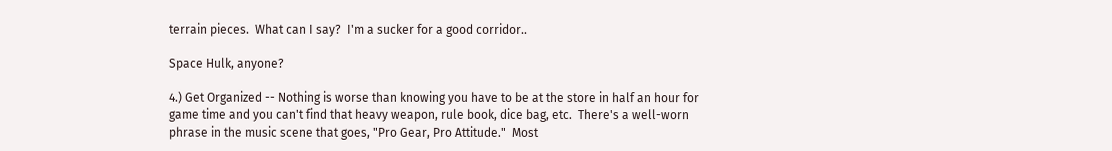terrain pieces.  What can I say?  I'm a sucker for a good corridor..

Space Hulk, anyone?

4.) Get Organized -- Nothing is worse than knowing you have to be at the store in half an hour for game time and you can't find that heavy weapon, rule book, dice bag, etc.  There's a well-worn phrase in the music scene that goes, "Pro Gear, Pro Attitude."  Most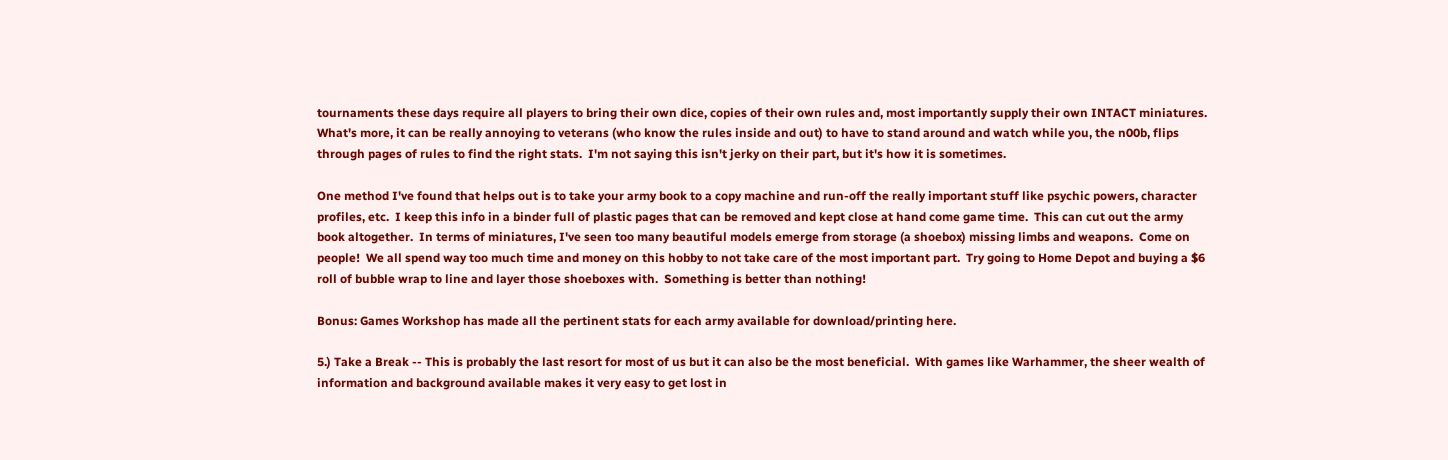tournaments these days require all players to bring their own dice, copies of their own rules and, most importantly supply their own INTACT miniatures.  What's more, it can be really annoying to veterans (who know the rules inside and out) to have to stand around and watch while you, the n00b, flips through pages of rules to find the right stats.  I'm not saying this isn't jerky on their part, but it's how it is sometimes.

One method I've found that helps out is to take your army book to a copy machine and run-off the really important stuff like psychic powers, character profiles, etc.  I keep this info in a binder full of plastic pages that can be removed and kept close at hand come game time.  This can cut out the army book altogether.  In terms of miniatures, I've seen too many beautiful models emerge from storage (a shoebox) missing limbs and weapons.  Come on people!  We all spend way too much time and money on this hobby to not take care of the most important part.  Try going to Home Depot and buying a $6 roll of bubble wrap to line and layer those shoeboxes with.  Something is better than nothing!

Bonus: Games Workshop has made all the pertinent stats for each army available for download/printing here.

5.) Take a Break -- This is probably the last resort for most of us but it can also be the most beneficial.  With games like Warhammer, the sheer wealth of information and background available makes it very easy to get lost in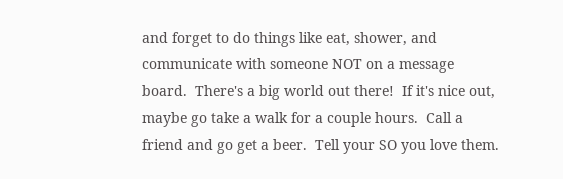and forget to do things like eat, shower, and communicate with someone NOT on a message board.  There's a big world out there!  If it's nice out, maybe go take a walk for a couple hours.  Call a friend and go get a beer.  Tell your SO you love them.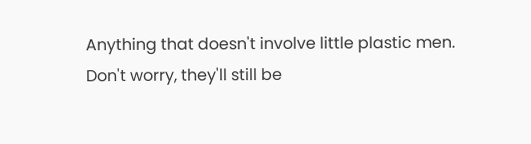Anything that doesn't involve little plastic men.  Don't worry, they'll still be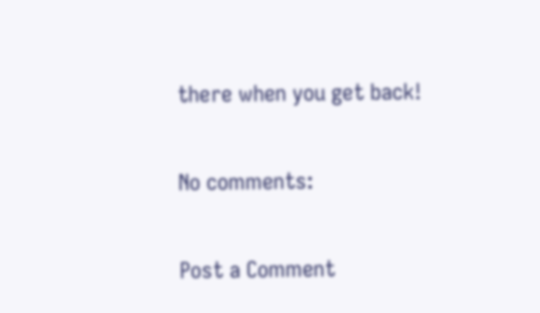there when you get back!

No comments:

Post a Comment